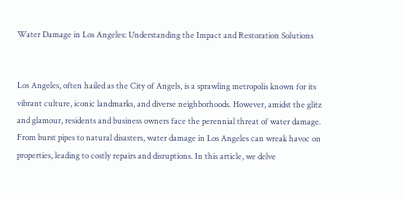Water Damage in Los Angeles: Understanding the Impact and Restoration Solutions


Los Angeles, often hailed as the City of Angels, is a sprawling metropolis known for its vibrant culture, iconic landmarks, and diverse neighborhoods. However, amidst the glitz and glamour, residents and business owners face the perennial threat of water damage. From burst pipes to natural disasters, water damage in Los Angeles can wreak havoc on properties, leading to costly repairs and disruptions. In this article, we delve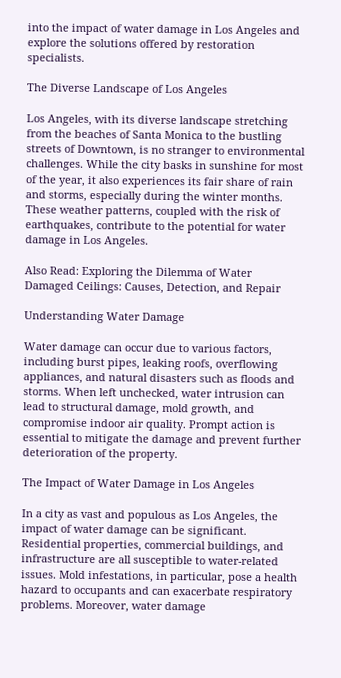into the impact of water damage in Los Angeles and explore the solutions offered by restoration specialists.

The Diverse Landscape of Los Angeles

Los Angeles, with its diverse landscape stretching from the beaches of Santa Monica to the bustling streets of Downtown, is no stranger to environmental challenges. While the city basks in sunshine for most of the year, it also experiences its fair share of rain and storms, especially during the winter months. These weather patterns, coupled with the risk of earthquakes, contribute to the potential for water damage in Los Angeles.

Also Read: Exploring the Dilemma of Water Damaged Ceilings: Causes, Detection, and Repair

Understanding Water Damage

Water damage can occur due to various factors, including burst pipes, leaking roofs, overflowing appliances, and natural disasters such as floods and storms. When left unchecked, water intrusion can lead to structural damage, mold growth, and compromise indoor air quality. Prompt action is essential to mitigate the damage and prevent further deterioration of the property.

The Impact of Water Damage in Los Angeles

In a city as vast and populous as Los Angeles, the impact of water damage can be significant. Residential properties, commercial buildings, and infrastructure are all susceptible to water-related issues. Mold infestations, in particular, pose a health hazard to occupants and can exacerbate respiratory problems. Moreover, water damage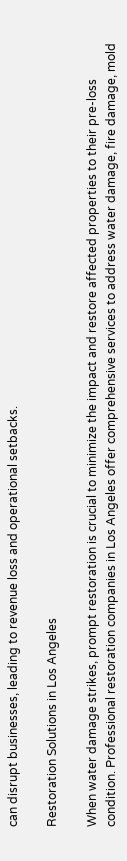can disrupt businesses, leading to revenue loss and operational setbacks.

Restoration Solutions in Los Angeles

When water damage strikes, prompt restoration is crucial to minimize the impact and restore affected properties to their pre-loss condition. Professional restoration companies in Los Angeles offer comprehensive services to address water damage, fire damage, mold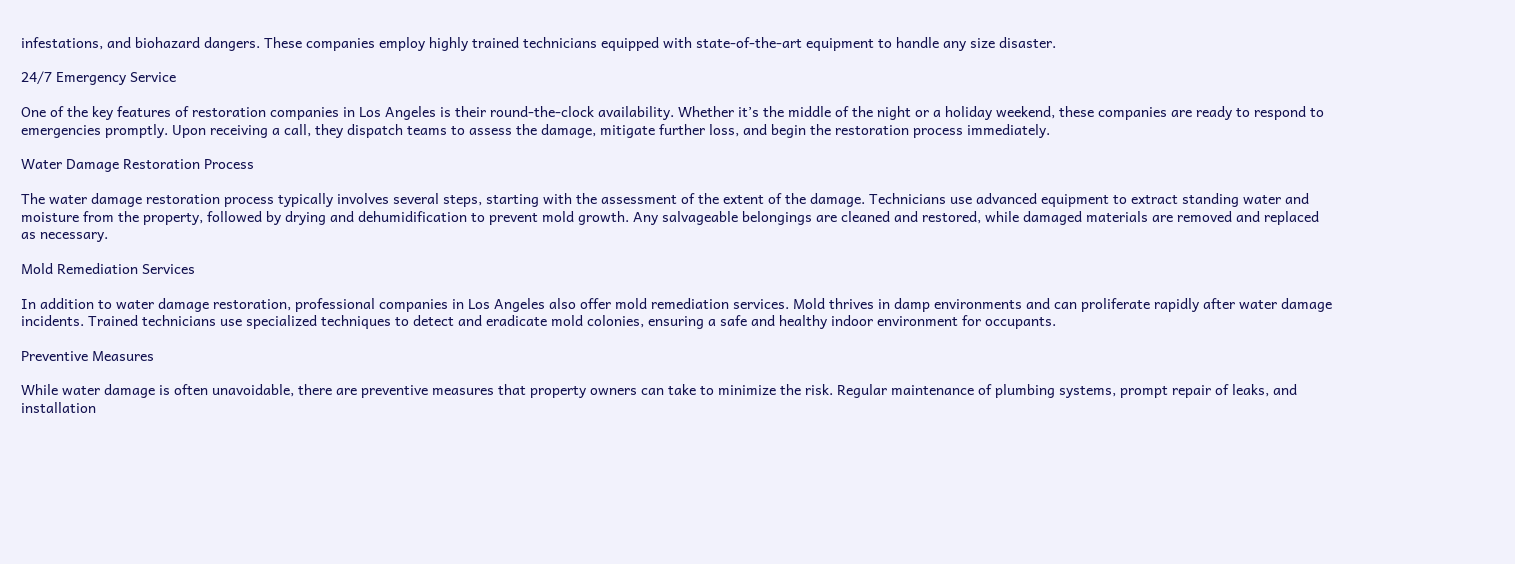infestations, and biohazard dangers. These companies employ highly trained technicians equipped with state-of-the-art equipment to handle any size disaster.

24/7 Emergency Service

One of the key features of restoration companies in Los Angeles is their round-the-clock availability. Whether it’s the middle of the night or a holiday weekend, these companies are ready to respond to emergencies promptly. Upon receiving a call, they dispatch teams to assess the damage, mitigate further loss, and begin the restoration process immediately.

Water Damage Restoration Process

The water damage restoration process typically involves several steps, starting with the assessment of the extent of the damage. Technicians use advanced equipment to extract standing water and moisture from the property, followed by drying and dehumidification to prevent mold growth. Any salvageable belongings are cleaned and restored, while damaged materials are removed and replaced as necessary.

Mold Remediation Services

In addition to water damage restoration, professional companies in Los Angeles also offer mold remediation services. Mold thrives in damp environments and can proliferate rapidly after water damage incidents. Trained technicians use specialized techniques to detect and eradicate mold colonies, ensuring a safe and healthy indoor environment for occupants.

Preventive Measures

While water damage is often unavoidable, there are preventive measures that property owners can take to minimize the risk. Regular maintenance of plumbing systems, prompt repair of leaks, and installation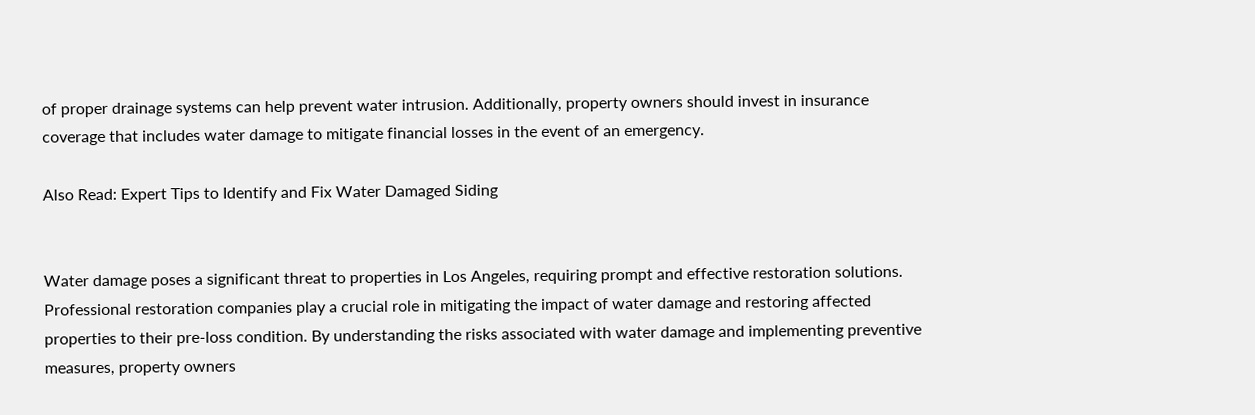of proper drainage systems can help prevent water intrusion. Additionally, property owners should invest in insurance coverage that includes water damage to mitigate financial losses in the event of an emergency.

Also Read: Expert Tips to Identify and Fix Water Damaged Siding


Water damage poses a significant threat to properties in Los Angeles, requiring prompt and effective restoration solutions. Professional restoration companies play a crucial role in mitigating the impact of water damage and restoring affected properties to their pre-loss condition. By understanding the risks associated with water damage and implementing preventive measures, property owners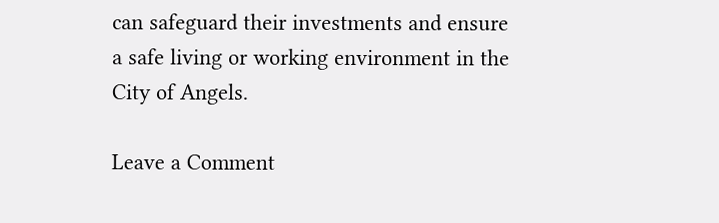can safeguard their investments and ensure a safe living or working environment in the City of Angels.

Leave a Comment